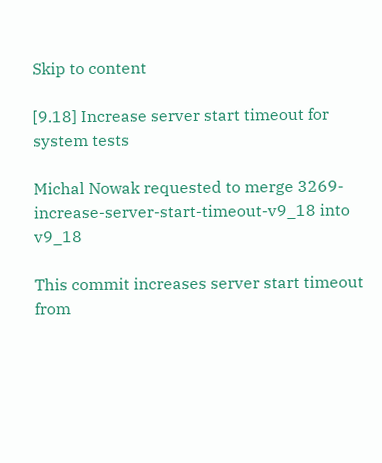Skip to content

[9.18] Increase server start timeout for system tests

Michal Nowak requested to merge 3269-increase-server-start-timeout-v9_18 into v9_18

This commit increases server start timeout from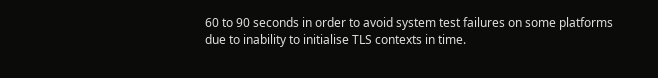60 to 90 seconds in order to avoid system test failures on some platforms due to inability to initialise TLS contexts in time.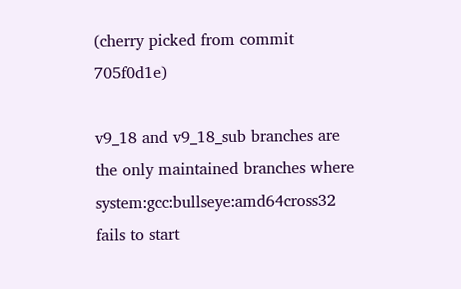(cherry picked from commit 705f0d1e)

v9_18 and v9_18_sub branches are the only maintained branches where system:gcc:bullseye:amd64cross32 fails to start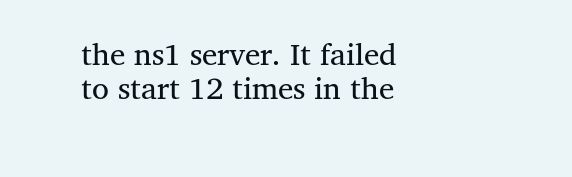the ns1 server. It failed to start 12 times in the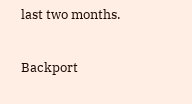last two months.

Backport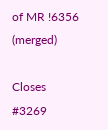of MR !6356 (merged)

Closes #3269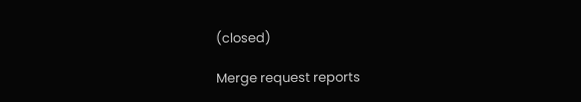(closed)

Merge request reports